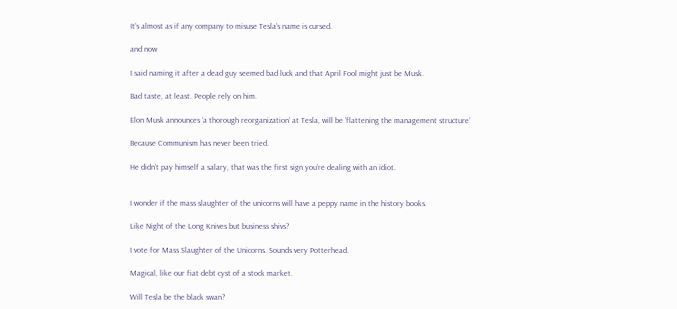It’s almost as if any company to misuse Tesla’s name is cursed.

and now

I said naming it after a dead guy seemed bad luck and that April Fool might just be Musk.

Bad taste, at least. People rely on him.

Elon Musk announces ‘a thorough reorganization’ at Tesla, will be ‘flattening the management structure’

Because Communism has never been tried.

He didn’t pay himself a salary, that was the first sign you’re dealing with an idiot.


I wonder if the mass slaughter of the unicorns will have a peppy name in the history books.

Like Night of the Long Knives but business shivs?

I vote for Mass Slaughter of the Unicorns. Sounds very Potterhead.

Magical, like our fiat debt cyst of a stock market.

Will Tesla be the black swan?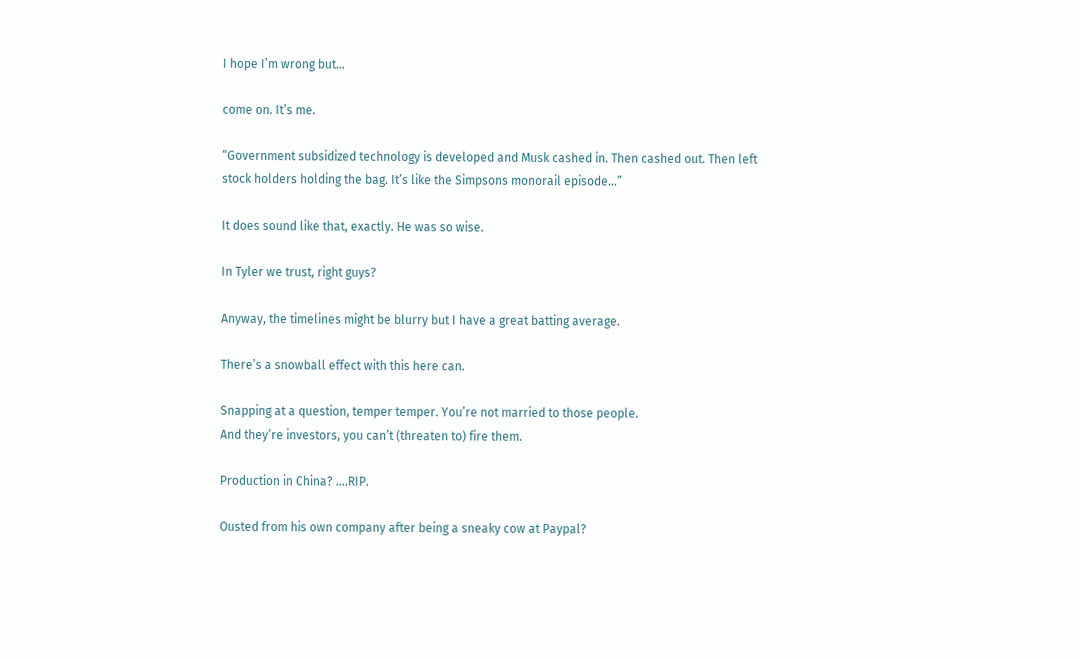I hope I’m wrong but…

come on. It’s me.

“Government subsidized technology is developed and Musk cashed in. Then cashed out. Then left stock holders holding the bag. It’s like the Simpsons monorail episode…”

It does sound like that, exactly. He was so wise.

In Tyler we trust, right guys?

Anyway, the timelines might be blurry but I have a great batting average.

There’s a snowball effect with this here can.

Snapping at a question, temper temper. You’re not married to those people.
And they’re investors, you can’t (threaten to) fire them.

Production in China? ….RIP.

Ousted from his own company after being a sneaky cow at Paypal?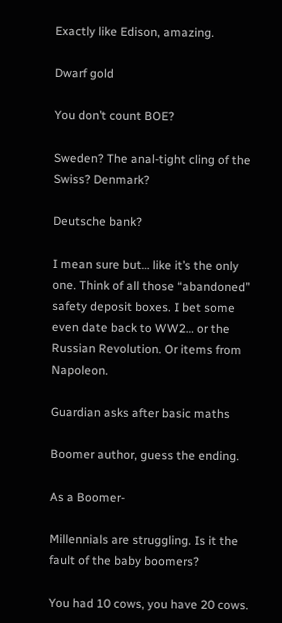Exactly like Edison, amazing.

Dwarf gold

You don’t count BOE?

Sweden? The anal-tight cling of the Swiss? Denmark?

Deutsche bank?

I mean sure but… like it’s the only one. Think of all those “abandoned” safety deposit boxes. I bet some even date back to WW2… or the Russian Revolution. Or items from Napoleon.

Guardian asks after basic maths

Boomer author, guess the ending.

As a Boomer-

Millennials are struggling. Is it the fault of the baby boomers?

You had 10 cows, you have 20 cows.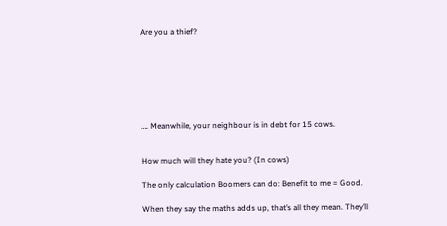Are you a thief?







…. Meanwhile, your neighbour is in debt for 15 cows.


How much will they hate you? (In cows)

The only calculation Boomers can do: Benefit to me = Good.

When they say the maths adds up, that’s all they mean. They’ll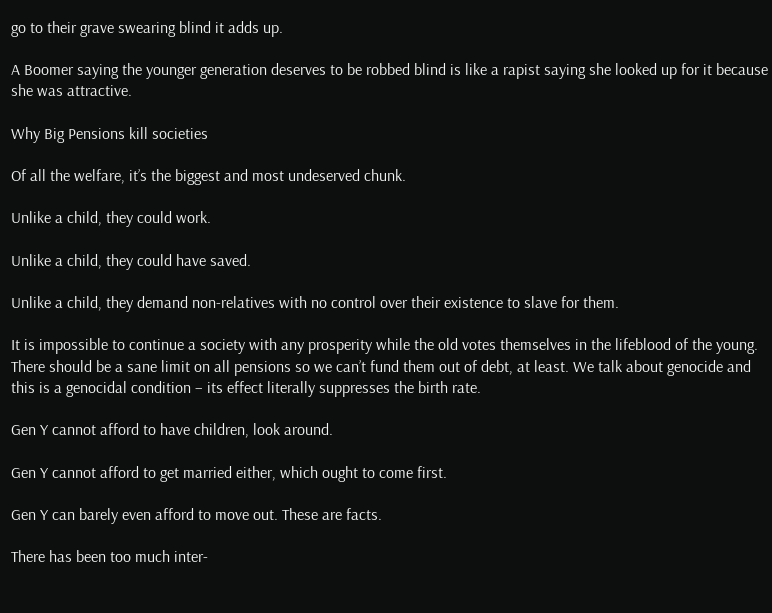go to their grave swearing blind it adds up.

A Boomer saying the younger generation deserves to be robbed blind is like a rapist saying she looked up for it because she was attractive.

Why Big Pensions kill societies

Of all the welfare, it’s the biggest and most undeserved chunk.

Unlike a child, they could work.

Unlike a child, they could have saved.

Unlike a child, they demand non-relatives with no control over their existence to slave for them.

It is impossible to continue a society with any prosperity while the old votes themselves in the lifeblood of the young. There should be a sane limit on all pensions so we can’t fund them out of debt, at least. We talk about genocide and this is a genocidal condition – its effect literally suppresses the birth rate.

Gen Y cannot afford to have children, look around.

Gen Y cannot afford to get married either, which ought to come first.

Gen Y can barely even afford to move out. These are facts.

There has been too much inter-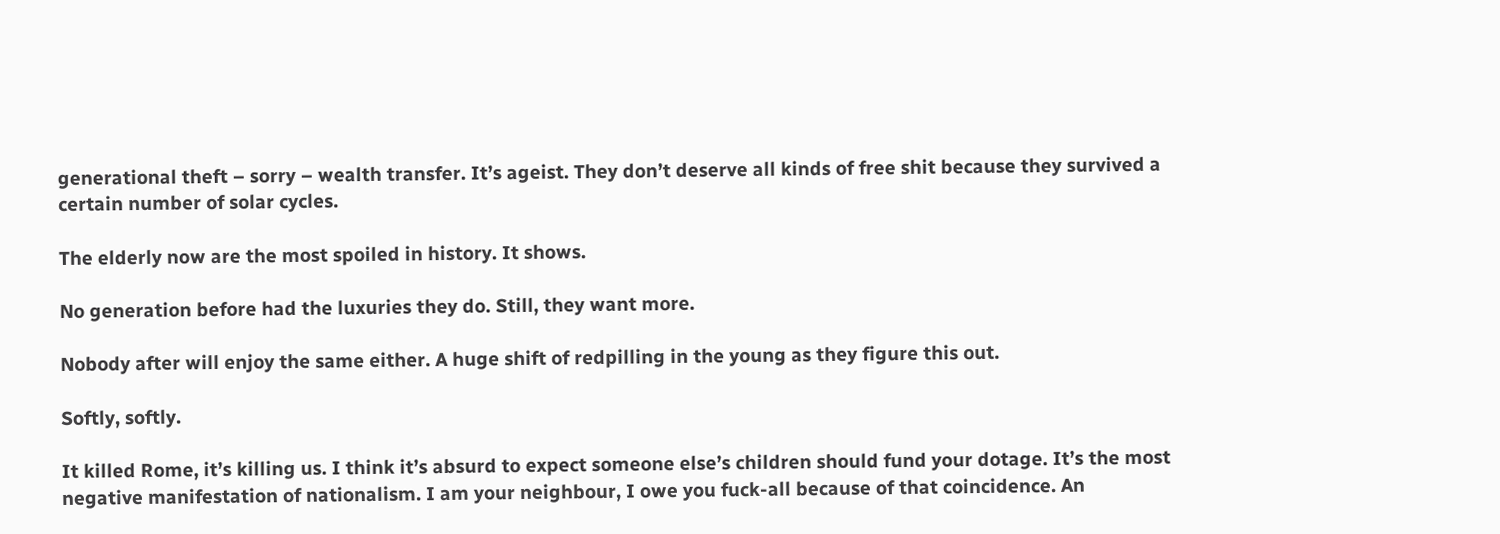generational theft – sorry – wealth transfer. It’s ageist. They don’t deserve all kinds of free shit because they survived a certain number of solar cycles.

The elderly now are the most spoiled in history. It shows.

No generation before had the luxuries they do. Still, they want more.

Nobody after will enjoy the same either. A huge shift of redpilling in the young as they figure this out.

Softly, softly.

It killed Rome, it’s killing us. I think it’s absurd to expect someone else’s children should fund your dotage. It’s the most negative manifestation of nationalism. I am your neighbour, I owe you fuck-all because of that coincidence. An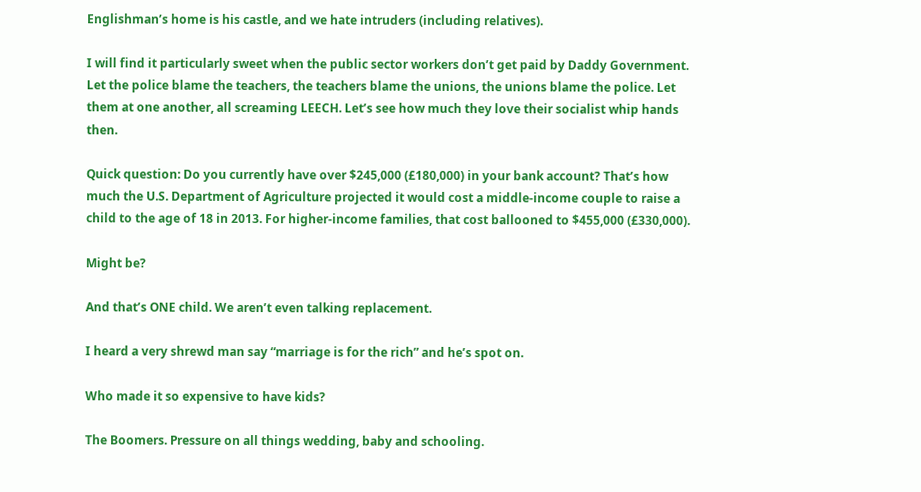Englishman’s home is his castle, and we hate intruders (including relatives).

I will find it particularly sweet when the public sector workers don’t get paid by Daddy Government. Let the police blame the teachers, the teachers blame the unions, the unions blame the police. Let them at one another, all screaming LEECH. Let’s see how much they love their socialist whip hands then.

Quick question: Do you currently have over $245,000 (£180,000) in your bank account? That’s how much the U.S. Department of Agriculture projected it would cost a middle-income couple to raise a child to the age of 18 in 2013. For higher-income families, that cost ballooned to $455,000 (£330,000).

Might be?

And that’s ONE child. We aren’t even talking replacement.

I heard a very shrewd man say “marriage is for the rich” and he’s spot on.

Who made it so expensive to have kids?

The Boomers. Pressure on all things wedding, baby and schooling.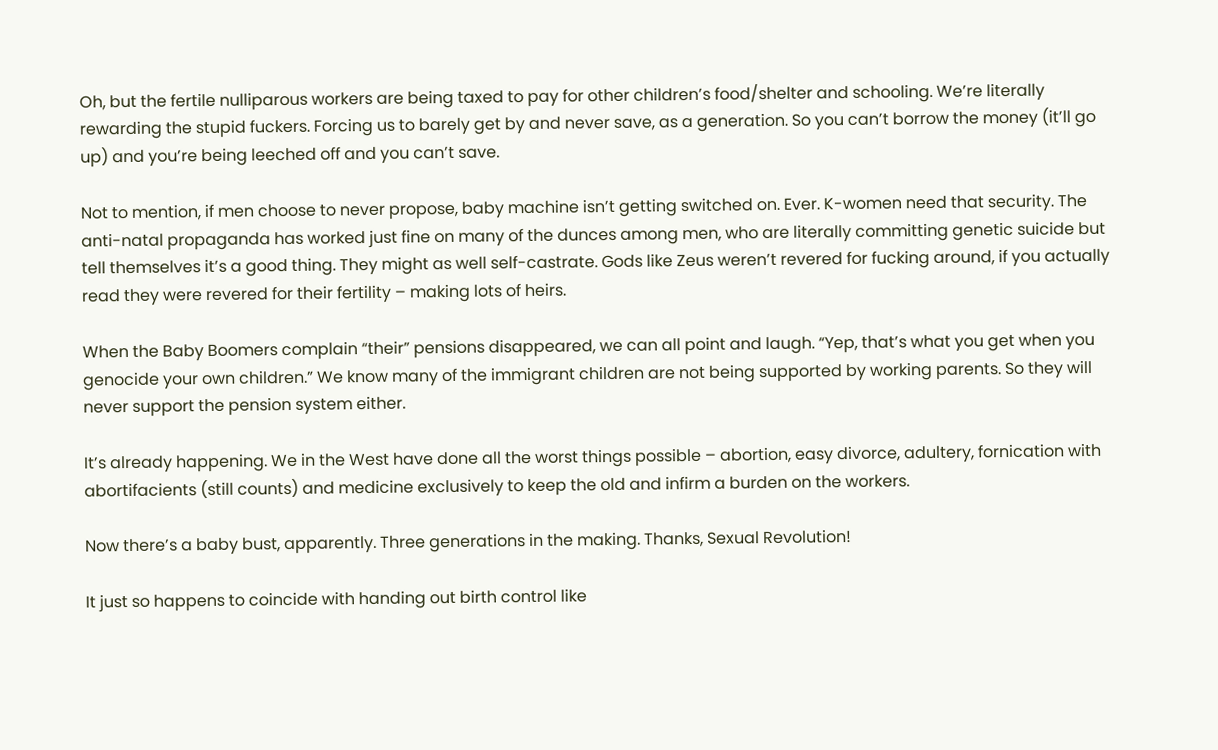Oh, but the fertile nulliparous workers are being taxed to pay for other children’s food/shelter and schooling. We’re literally rewarding the stupid fuckers. Forcing us to barely get by and never save, as a generation. So you can’t borrow the money (it’ll go up) and you’re being leeched off and you can’t save.

Not to mention, if men choose to never propose, baby machine isn’t getting switched on. Ever. K-women need that security. The anti-natal propaganda has worked just fine on many of the dunces among men, who are literally committing genetic suicide but tell themselves it’s a good thing. They might as well self-castrate. Gods like Zeus weren’t revered for fucking around, if you actually read they were revered for their fertility – making lots of heirs.

When the Baby Boomers complain “their” pensions disappeared, we can all point and laugh. “Yep, that’s what you get when you genocide your own children.” We know many of the immigrant children are not being supported by working parents. So they will never support the pension system either.

It’s already happening. We in the West have done all the worst things possible – abortion, easy divorce, adultery, fornication with abortifacients (still counts) and medicine exclusively to keep the old and infirm a burden on the workers.

Now there’s a baby bust, apparently. Three generations in the making. Thanks, Sexual Revolution!

It just so happens to coincide with handing out birth control like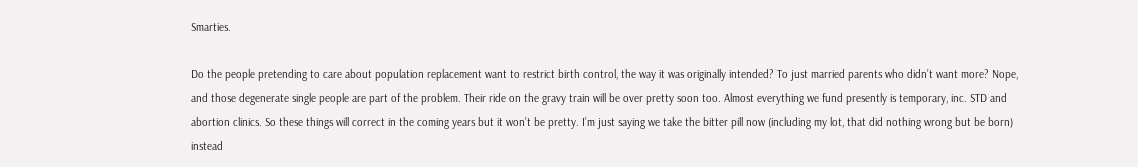Smarties.

Do the people pretending to care about population replacement want to restrict birth control, the way it was originally intended? To just married parents who didn’t want more? Nope, and those degenerate single people are part of the problem. Their ride on the gravy train will be over pretty soon too. Almost everything we fund presently is temporary, inc. STD and abortion clinics. So these things will correct in the coming years but it won’t be pretty. I’m just saying we take the bitter pill now (including my lot, that did nothing wrong but be born) instead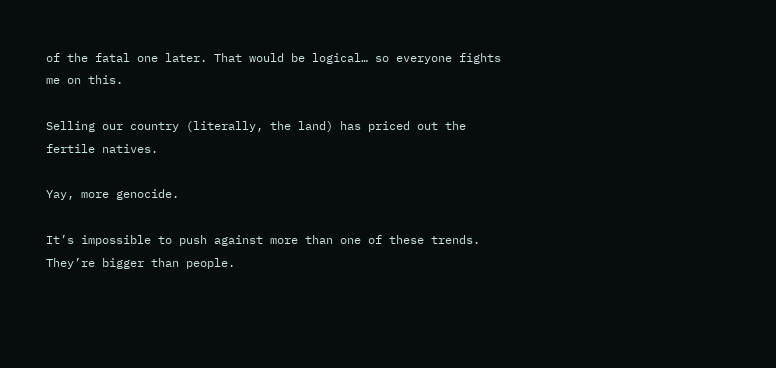of the fatal one later. That would be logical… so everyone fights me on this.

Selling our country (literally, the land) has priced out the fertile natives.

Yay, more genocide.

It’s impossible to push against more than one of these trends. They’re bigger than people.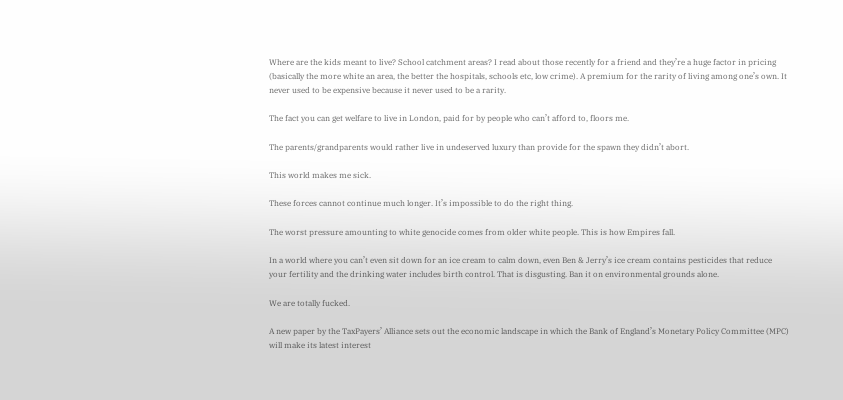Where are the kids meant to live? School catchment areas? I read about those recently for a friend and they’re a huge factor in pricing (basically the more white an area, the better the hospitals, schools etc, low crime). A premium for the rarity of living among one’s own. It never used to be expensive because it never used to be a rarity.

The fact you can get welfare to live in London, paid for by people who can’t afford to, floors me.

The parents/grandparents would rather live in undeserved luxury than provide for the spawn they didn’t abort.

This world makes me sick.

These forces cannot continue much longer. It’s impossible to do the right thing.

The worst pressure amounting to white genocide comes from older white people. This is how Empires fall.

In a world where you can’t even sit down for an ice cream to calm down, even Ben & Jerry’s ice cream contains pesticides that reduce your fertility and the drinking water includes birth control. That is disgusting. Ban it on environmental grounds alone.

We are totally fucked.

A new paper by the TaxPayers’ Alliance sets out the economic landscape in which the Bank of England’s Monetary Policy Committee (MPC) will make its latest interest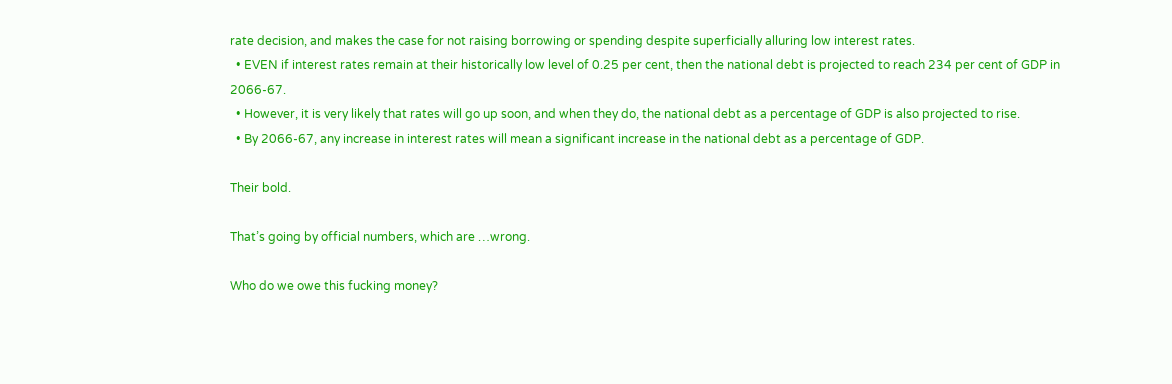rate decision, and makes the case for not raising borrowing or spending despite superficially alluring low interest rates.
  • EVEN if interest rates remain at their historically low level of 0.25 per cent, then the national debt is projected to reach 234 per cent of GDP in 2066-67.
  • However, it is very likely that rates will go up soon, and when they do, the national debt as a percentage of GDP is also projected to rise.
  • By 2066-67, any increase in interest rates will mean a significant increase in the national debt as a percentage of GDP.

Their bold.

That’s going by official numbers, which are …wrong.

Who do we owe this fucking money?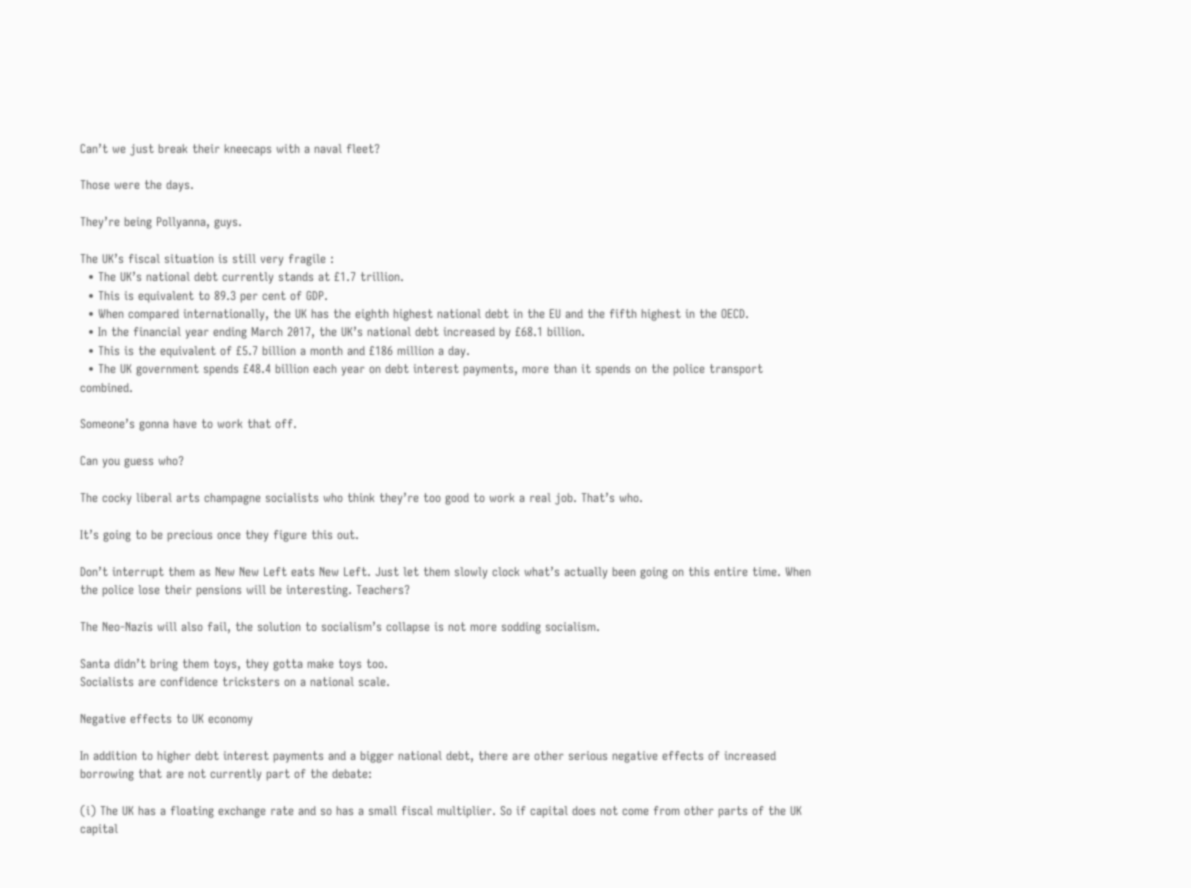Can’t we just break their kneecaps with a naval fleet?

Those were the days.

They’re being Pollyanna, guys.

The UK’s fiscal situation is still very fragile :
  • The UK’s national debt currently stands at £1.7 trillion.
  • This is equivalent to 89.3 per cent of GDP.
  • When compared internationally, the UK has the eighth highest national debt in the EU and the fifth highest in the OECD.
  • In the financial year ending March 2017, the UK’s national debt increased by £68.1 billion.
  • This is the equivalent of £5.7 billion a month and £186 million a day.
  • The UK government spends £48.4 billion each year on debt interest payments, more than it spends on the police transport combined.

Someone’s gonna have to work that off.

Can you guess who?

The cocky liberal arts champagne socialists who think they’re too good to work a real job. That’s who.

It’s going to be precious once they figure this out.

Don’t interrupt them as New New Left eats New Left. Just let them slowly clock what’s actually been going on this entire time. When the police lose their pensions will be interesting. Teachers?

The Neo-Nazis will also fail, the solution to socialism’s collapse is not more sodding socialism.

Santa didn’t bring them toys, they gotta make toys too.
Socialists are confidence tricksters on a national scale.

Negative effects to UK economy

In addition to higher debt interest payments and a bigger national debt, there are other serious negative effects of increased borrowing that are not currently part of the debate:

(i) The UK has a floating exchange rate and so has a small fiscal multiplier. So if capital does not come from other parts of the UK capital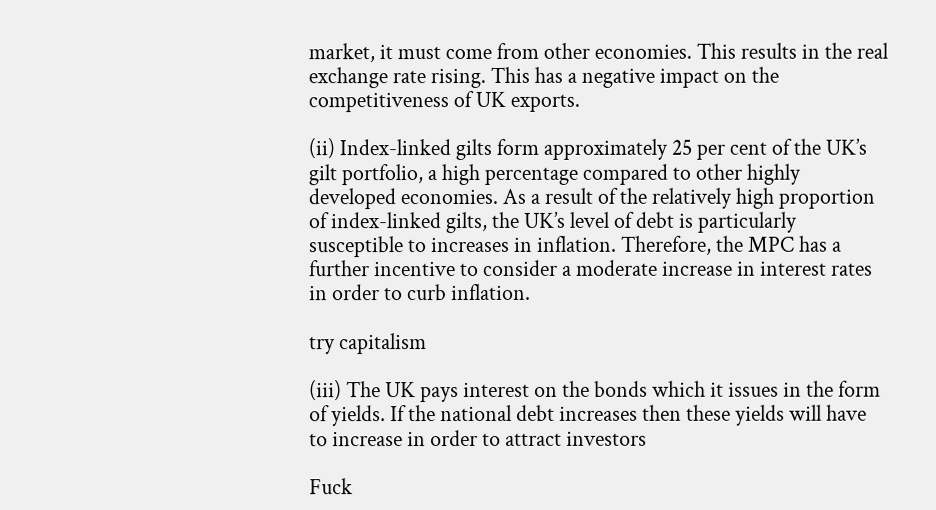market, it must come from other economies. This results in the real exchange rate rising. This has a negative impact on the competitiveness of UK exports.

(ii) Index-linked gilts form approximately 25 per cent of the UK’s gilt portfolio, a high percentage compared to other highly developed economies. As a result of the relatively high proportion of index-linked gilts, the UK’s level of debt is particularly susceptible to increases in inflation. Therefore, the MPC has a further incentive to consider a moderate increase in interest rates in order to curb inflation.

try capitalism

(iii) The UK pays interest on the bonds which it issues in the form of yields. If the national debt increases then these yields will have to increase in order to attract investors

Fuck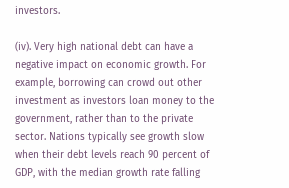investors.

(iv). Very high national debt can have a negative impact on economic growth. For example, borrowing can crowd out other investment as investors loan money to the government, rather than to the private sector. Nations typically see growth slow when their debt levels reach 90 percent of GDP, with the median growth rate falling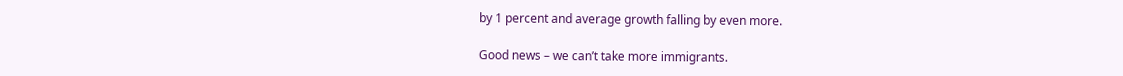by 1 percent and average growth falling by even more.

Good news – we can’t take more immigrants.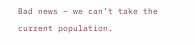Bad news – we can’t take the current population.